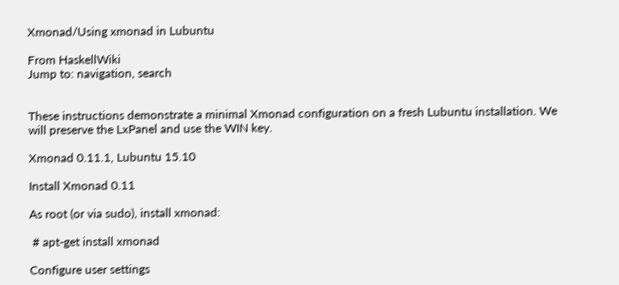Xmonad/Using xmonad in Lubuntu

From HaskellWiki
Jump to: navigation, search


These instructions demonstrate a minimal Xmonad configuration on a fresh Lubuntu installation. We will preserve the LxPanel and use the WIN key.

Xmonad 0.11.1, Lubuntu 15.10

Install Xmonad 0.11

As root (or via sudo), install xmonad:

 # apt-get install xmonad

Configure user settings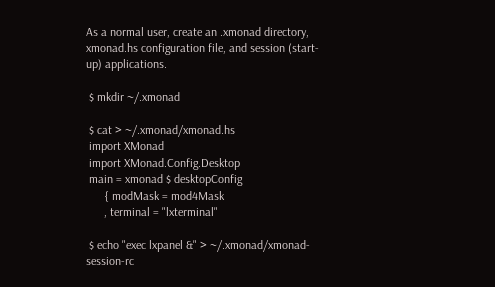As a normal user, create an .xmonad directory, xmonad.hs configuration file, and session (start-up) applications.

 $ mkdir ~/.xmonad

 $ cat > ~/.xmonad/xmonad.hs
 import XMonad
 import XMonad.Config.Desktop
 main = xmonad $ desktopConfig
      { modMask = mod4Mask
      , terminal = "lxterminal"

 $ echo "exec lxpanel &" > ~/.xmonad/xmonad-session-rc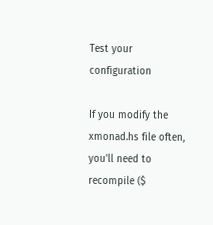Test your configuration

If you modify the xmonad.hs file often, you'll need to recompile ($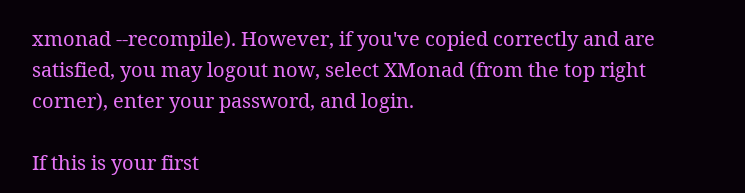xmonad --recompile). However, if you've copied correctly and are satisfied, you may logout now, select XMonad (from the top right corner), enter your password, and login.

If this is your first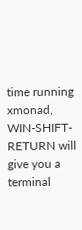time running xmonad, WIN-SHIFT-RETURN will give you a terminal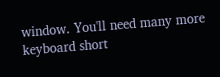window. You'll need many more keyboard short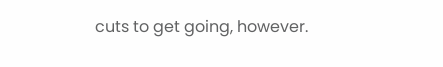cuts to get going, however.